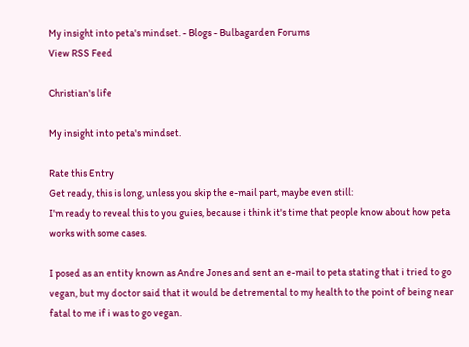My insight into peta's mindset. - Blogs - Bulbagarden Forums
View RSS Feed

Christian's life

My insight into peta's mindset.

Rate this Entry
Get ready, this is long, unless you skip the e-mail part, maybe even still:
I'm ready to reveal this to you guies, because i think it's time that people know about how peta works with some cases.

I posed as an entity known as Andre Jones and sent an e-mail to peta stating that i tried to go vegan, but my doctor said that it would be detremental to my health to the point of being near fatal to me if i was to go vegan.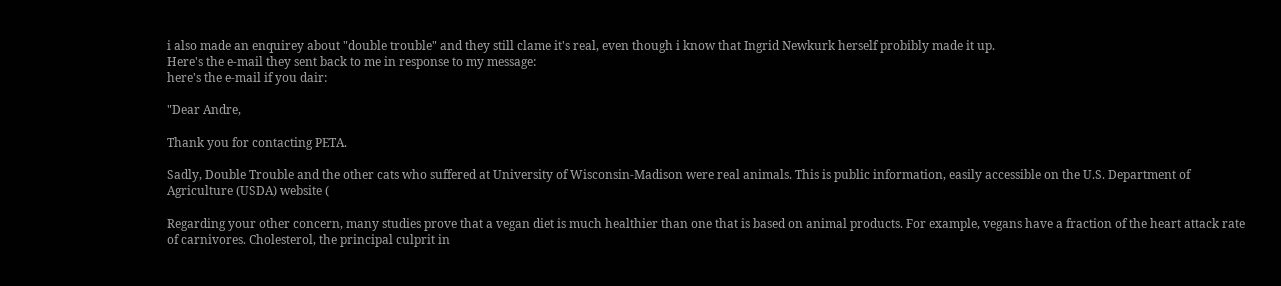i also made an enquirey about "double trouble" and they still clame it's real, even though i know that Ingrid Newkurk herself probibly made it up.
Here's the e-mail they sent back to me in response to my message:
here's the e-mail if you dair:

"Dear Andre,

Thank you for contacting PETA.

Sadly, Double Trouble and the other cats who suffered at University of Wisconsin-Madison were real animals. This is public information, easily accessible on the U.S. Department of Agriculture (USDA) website (

Regarding your other concern, many studies prove that a vegan diet is much healthier than one that is based on animal products. For example, vegans have a fraction of the heart attack rate of carnivores. Cholesterol, the principal culprit in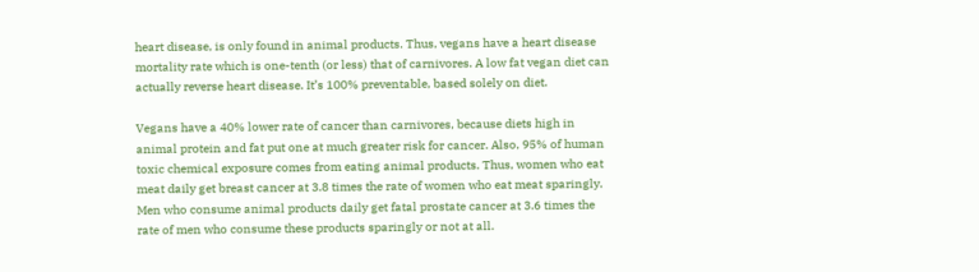heart disease, is only found in animal products. Thus, vegans have a heart disease mortality rate which is one-tenth (or less) that of carnivores. A low fat vegan diet can actually reverse heart disease. It’s 100% preventable, based solely on diet.

Vegans have a 40% lower rate of cancer than carnivores, because diets high in animal protein and fat put one at much greater risk for cancer. Also, 95% of human toxic chemical exposure comes from eating animal products. Thus, women who eat meat daily get breast cancer at 3.8 times the rate of women who eat meat sparingly. Men who consume animal products daily get fatal prostate cancer at 3.6 times the rate of men who consume these products sparingly or not at all.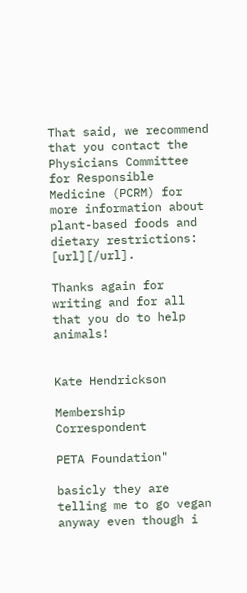That said, we recommend that you contact the Physicians Committee for Responsible Medicine (PCRM) for more information about plant-based foods and dietary restrictions: [url][/url].

Thanks again for writing and for all that you do to help animals!


Kate Hendrickson

Membership Correspondent

PETA Foundation"

basicly they are telling me to go vegan anyway even though i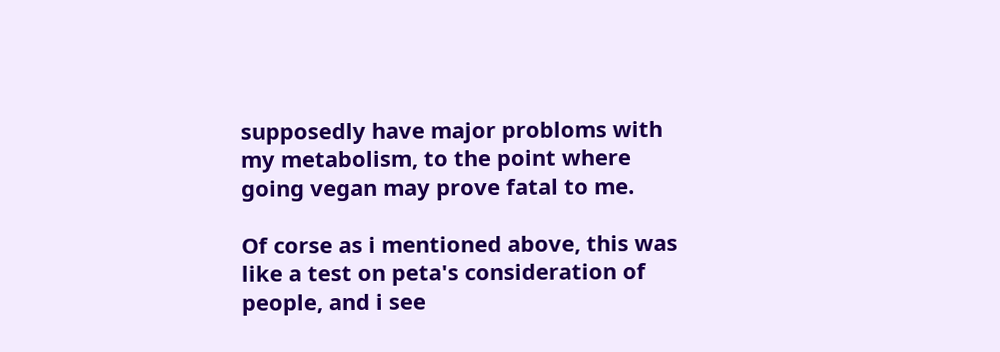supposedly have major probloms with my metabolism, to the point where going vegan may prove fatal to me.

Of corse as i mentioned above, this was like a test on peta's consideration of people, and i see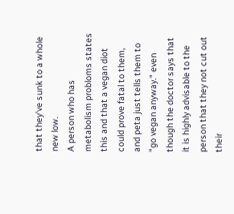that they've sunk to a whole new low.
A person who has metabolism probloms states this and that a vegan diot could prove fatal to them, and peta just tells them to "go vegan anyway." even though the doctor says that it is highly advisable to the person that they not cut out their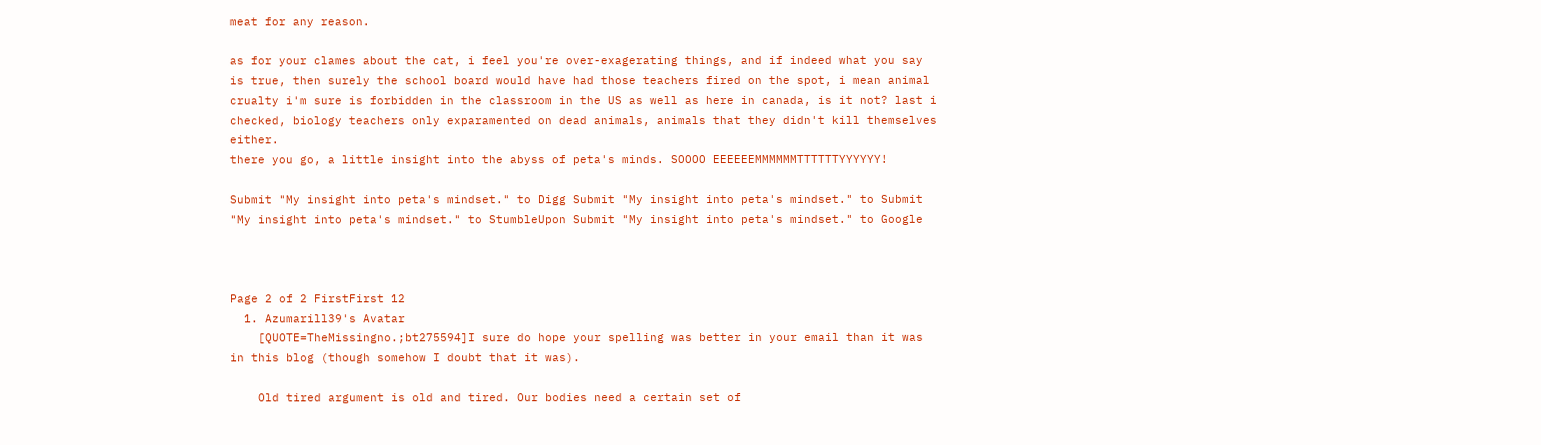meat for any reason.

as for your clames about the cat, i feel you're over-exagerating things, and if indeed what you say is true, then surely the school board would have had those teachers fired on the spot, i mean animal crualty i'm sure is forbidden in the classroom in the US as well as here in canada, is it not? last i checked, biology teachers only exparamented on dead animals, animals that they didn't kill themselves either.
there you go, a little insight into the abyss of peta's minds. SOOOO EEEEEEMMMMMMTTTTTTYYYYYY!

Submit "My insight into peta's mindset." to Digg Submit "My insight into peta's mindset." to Submit "My insight into peta's mindset." to StumbleUpon Submit "My insight into peta's mindset." to Google



Page 2 of 2 FirstFirst 12
  1. Azumarill39's Avatar
    [QUOTE=TheMissingno.;bt275594]I sure do hope your spelling was better in your email than it was in this blog (though somehow I doubt that it was).

    Old tired argument is old and tired. Our bodies need a certain set of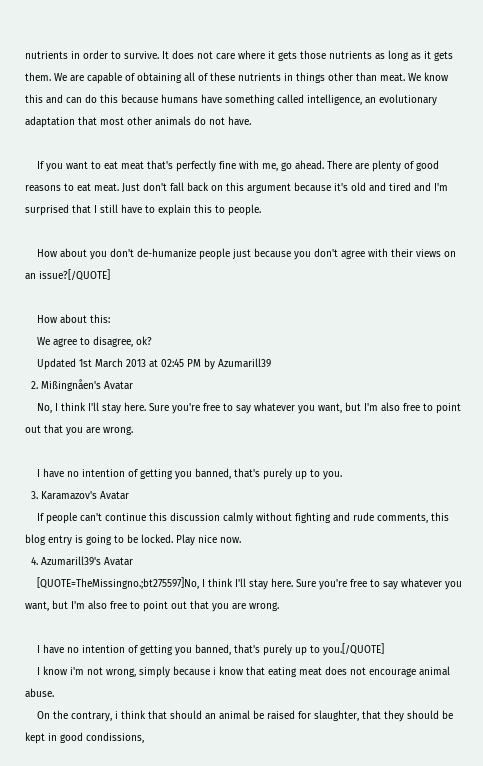nutrients in order to survive. It does not care where it gets those nutrients as long as it gets them. We are capable of obtaining all of these nutrients in things other than meat. We know this and can do this because humans have something called intelligence, an evolutionary adaptation that most other animals do not have.

    If you want to eat meat that's perfectly fine with me, go ahead. There are plenty of good reasons to eat meat. Just don't fall back on this argument because it's old and tired and I'm surprised that I still have to explain this to people.

    How about you don't de-humanize people just because you don't agree with their views on an issue?[/QUOTE]

    How about this:
    We agree to disagree, ok?
    Updated 1st March 2013 at 02:45 PM by Azumarill39
  2. Mißingnåen's Avatar
    No, I think I'll stay here. Sure you're free to say whatever you want, but I'm also free to point out that you are wrong.

    I have no intention of getting you banned, that's purely up to you.
  3. Karamazov's Avatar
    If people can't continue this discussion calmly without fighting and rude comments, this blog entry is going to be locked. Play nice now.
  4. Azumarill39's Avatar
    [QUOTE=TheMissingno.;bt275597]No, I think I'll stay here. Sure you're free to say whatever you want, but I'm also free to point out that you are wrong.

    I have no intention of getting you banned, that's purely up to you.[/QUOTE]
    I know i'm not wrong, simply because i know that eating meat does not encourage animal abuse.
    On the contrary, i think that should an animal be raised for slaughter, that they should be kept in good condissions,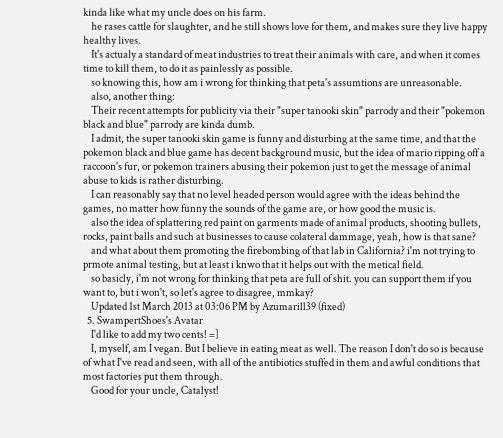kinda like what my uncle does on his farm.
    he rases cattle for slaughter, and he still shows love for them, and makes sure they live happy healthy lives.
    It's actualy a standard of meat industries to treat their animals with care, and when it comes time to kill them, to do it as painlessly as possible.
    so knowing this, how am i wrong for thinking that peta's assumtions are unreasonable.
    also, another thing:
    Their recent attempts for publicity via their "super tanooki skin" parrody and their "pokemon black and blue" parrody are kinda dumb.
    I admit, the super tanooki skin game is funny and disturbing at the same time, and that the pokemon black and blue game has decent background music, but the idea of mario ripping off a raccoon's fur, or pokemon trainers abusing their pokemon just to get the message of animal abuse to kids is rather disturbing.
    I can reasonably say that no level headed person would agree with the ideas behind the games, no matter how funny the sounds of the game are, or how good the music is.
    also the idea of splattering red paint on garments made of animal products, shooting bullets, rocks, paint balls and such at businesses to cause colateral dammage, yeah, how is that sane?
    and what about them promoting the firebombing of that lab in California? i'm not trying to prmote animal testing, but at least i knwo that it helps out with the metical field.
    so basicly, i'm not wrong for thinking that peta are full of shit. you can support them if you want to, but i won't, so let's agree to disagree, mmkay?
    Updated 1st March 2013 at 03:06 PM by Azumarill39 (fixed)
  5. SwampertShoes's Avatar
    I'd like to add my two cents! =]
    I, myself, am I vegan. But I believe in eating meat as well. The reason I don't do so is because of what I've read and seen, with all of the antibiotics stuffed in them and awful conditions that most factories put them through.
    Good for your uncle, Catalyst!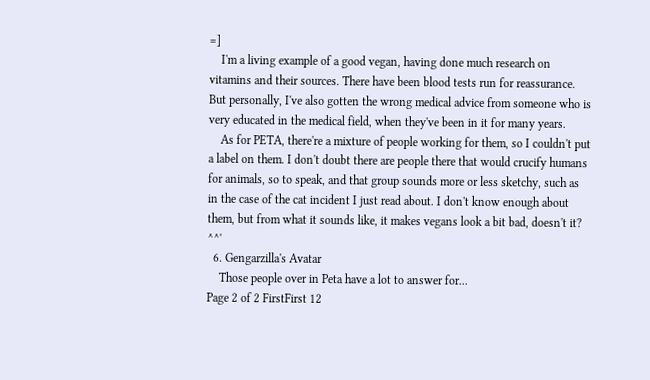=]
    I'm a living example of a good vegan, having done much research on vitamins and their sources. There have been blood tests run for reassurance. But personally, I've also gotten the wrong medical advice from someone who is very educated in the medical field, when they've been in it for many years.
    As for PETA, there're a mixture of people working for them, so I couldn't put a label on them. I don't doubt there are people there that would crucify humans for animals, so to speak, and that group sounds more or less sketchy, such as in the case of the cat incident I just read about. I don't know enough about them, but from what it sounds like, it makes vegans look a bit bad, doesn't it? ^^'
  6. Gengarzilla's Avatar
    Those people over in Peta have a lot to answer for...
Page 2 of 2 FirstFirst 12